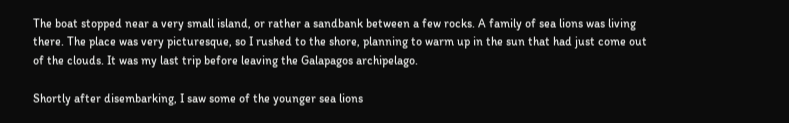The boat stopped near a very small island, or rather a sandbank between a few rocks. A family of sea lions was living there. The place was very picturesque, so I rushed to the shore, planning to warm up in the sun that had just come out of the clouds. It was my last trip before leaving the Galapagos archipelago.

Shortly after disembarking, I saw some of the younger sea lions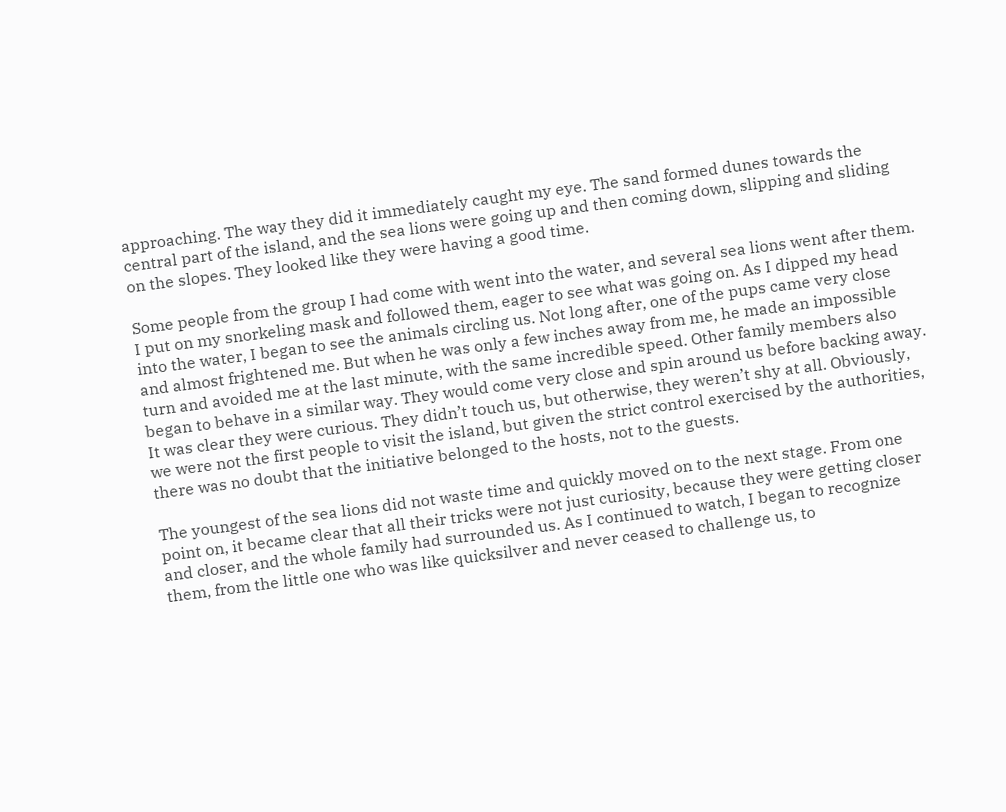approaching. The way they did it immediately caught my eye. The sand formed dunes towards the central part of the island, and the sea lions were going up and then coming down, slipping and sliding on the slopes. They looked like they were having a good time.

Some people from the group I had come with went into the water, and several sea lions went after them. I put on my snorkeling mask and followed them, eager to see what was going on. As I dipped my head into the water, I began to see the animals circling us. Not long after, one of the pups came very close and almost frightened me. But when he was only a few inches away from me, he made an impossible turn and avoided me at the last minute, with the same incredible speed. Other family members also began to behave in a similar way. They would come very close and spin around us before backing away. It was clear they were curious. They didn’t touch us, but otherwise, they weren’t shy at all. Obviously, we were not the first people to visit the island, but given the strict control exercised by the authorities, there was no doubt that the initiative belonged to the hosts, not to the guests.

The youngest of the sea lions did not waste time and quickly moved on to the next stage. From one point on, it became clear that all their tricks were not just curiosity, because they were getting closer and closer, and the whole family had surrounded us. As I continued to watch, I began to recognize them, from the little one who was like quicksilver and never ceased to challenge us, to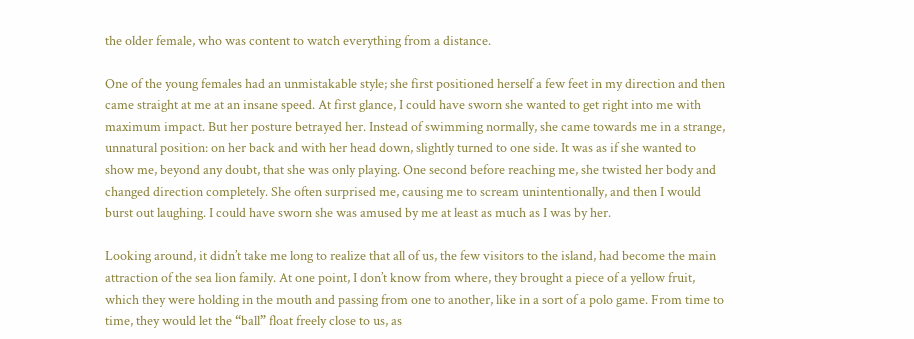the older female, who was content to watch everything from a distance.

One of the young females had an unmistakable style; she first positioned herself a few feet in my direction and then came straight at me at an insane speed. At first glance, I could have sworn she wanted to get right into me with maximum impact. But her posture betrayed her. Instead of swimming normally, she came towards me in a strange, unnatural position: on her back and with her head down, slightly turned to one side. It was as if she wanted to show me, beyond any doubt, that she was only playing. One second before reaching me, she twisted her body and changed direction completely. She often surprised me, causing me to scream unintentionally, and then I would burst out laughing. I could have sworn she was amused by me at least as much as I was by her.

Looking around, it didn’t take me long to realize that all of us, the few visitors to the island, had become the main attraction of the sea lion family. At one point, I don’t know from where, they brought a piece of a yellow fruit, which they were holding in the mouth and passing from one to another, like in a sort of a polo game. From time to time, they would let the “ball” float freely close to us, as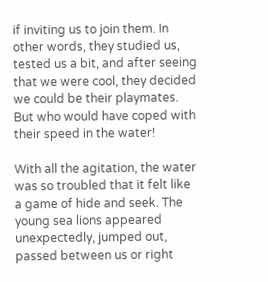if inviting us to join them. In other words, they studied us, tested us a bit, and after seeing that we were cool, they decided we could be their playmates. But who would have coped with their speed in the water!

With all the agitation, the water was so troubled that it felt like a game of hide and seek. The young sea lions appeared unexpectedly, jumped out, passed between us or right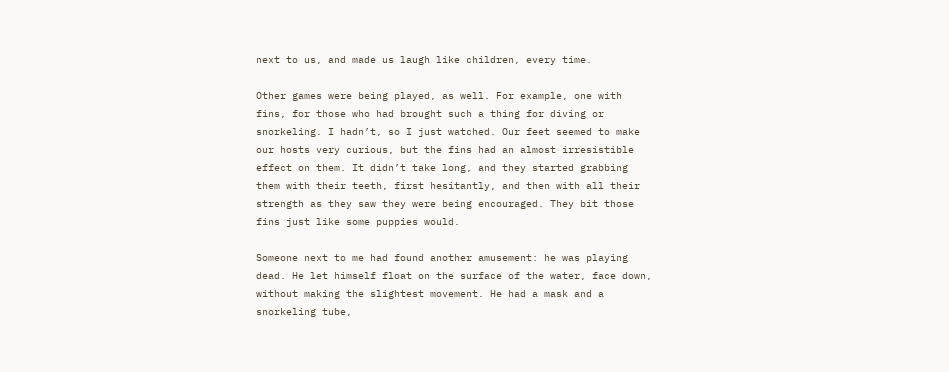next to us, and made us laugh like children, every time.

Other games were being played, as well. For example, one with fins, for those who had brought such a thing for diving or snorkeling. I hadn’t, so I just watched. Our feet seemed to make our hosts very curious, but the fins had an almost irresistible effect on them. It didn’t take long, and they started grabbing them with their teeth, first hesitantly, and then with all their strength as they saw they were being encouraged. They bit those fins just like some puppies would.

Someone next to me had found another amusement: he was playing dead. He let himself float on the surface of the water, face down, without making the slightest movement. He had a mask and a snorkeling tube,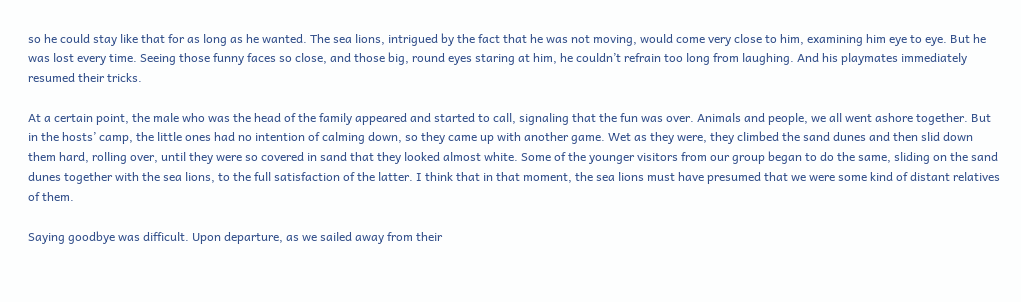so he could stay like that for as long as he wanted. The sea lions, intrigued by the fact that he was not moving, would come very close to him, examining him eye to eye. But he was lost every time. Seeing those funny faces so close, and those big, round eyes staring at him, he couldn’t refrain too long from laughing. And his playmates immediately resumed their tricks.

At a certain point, the male who was the head of the family appeared and started to call, signaling that the fun was over. Animals and people, we all went ashore together. But in the hosts’ camp, the little ones had no intention of calming down, so they came up with another game. Wet as they were, they climbed the sand dunes and then slid down them hard, rolling over, until they were so covered in sand that they looked almost white. Some of the younger visitors from our group began to do the same, sliding on the sand dunes together with the sea lions, to the full satisfaction of the latter. I think that in that moment, the sea lions must have presumed that we were some kind of distant relatives of them.

Saying goodbye was difficult. Upon departure, as we sailed away from their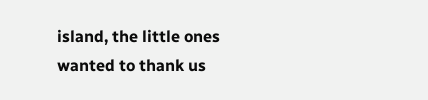island, the little ones wanted to thank us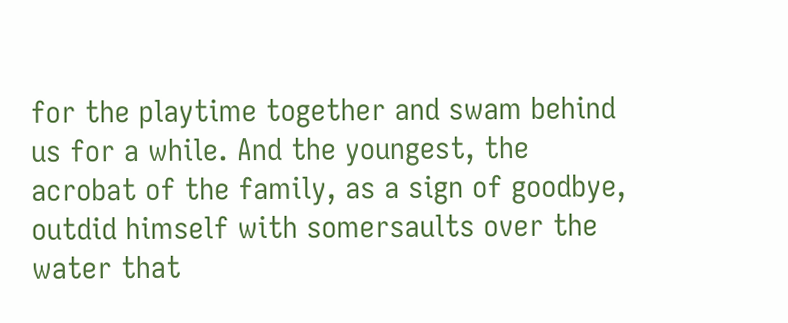for the playtime together and swam behind us for a while. And the youngest, the acrobat of the family, as a sign of goodbye, outdid himself with somersaults over the water that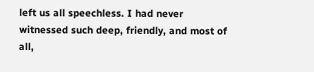left us all speechless. I had never witnessed such deep, friendly, and most of all,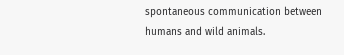spontaneous communication between humans and wild animals.